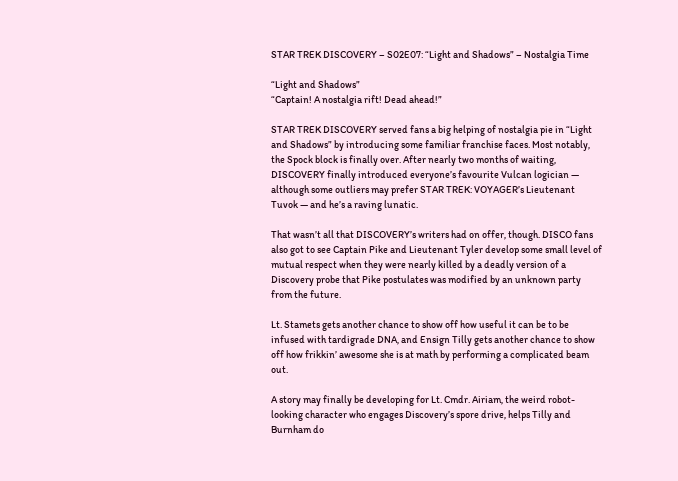STAR TREK DISCOVERY – S02E07: “Light and Shadows” – Nostalgia Time

“Light and Shadows”
“Captain! A nostalgia rift! Dead ahead!”

STAR TREK DISCOVERY served fans a big helping of nostalgia pie in “Light and Shadows” by introducing some familiar franchise faces. Most notably, the Spock block is finally over. After nearly two months of waiting, DISCOVERY finally introduced everyone’s favourite Vulcan logician — although some outliers may prefer STAR TREK: VOYAGER’s Lieutenant Tuvok — and he’s a raving lunatic.

That wasn’t all that DISCOVERY’s writers had on offer, though. DISCO fans also got to see Captain Pike and Lieutenant Tyler develop some small level of mutual respect when they were nearly killed by a deadly version of a Discovery probe that Pike postulates was modified by an unknown party from the future.

Lt. Stamets gets another chance to show off how useful it can be to be infused with tardigrade DNA, and Ensign Tilly gets another chance to show off how frikkin’ awesome she is at math by performing a complicated beam out.

A story may finally be developing for Lt. Cmdr. Airiam, the weird robot-looking character who engages Discovery’s spore drive, helps Tilly and Burnham do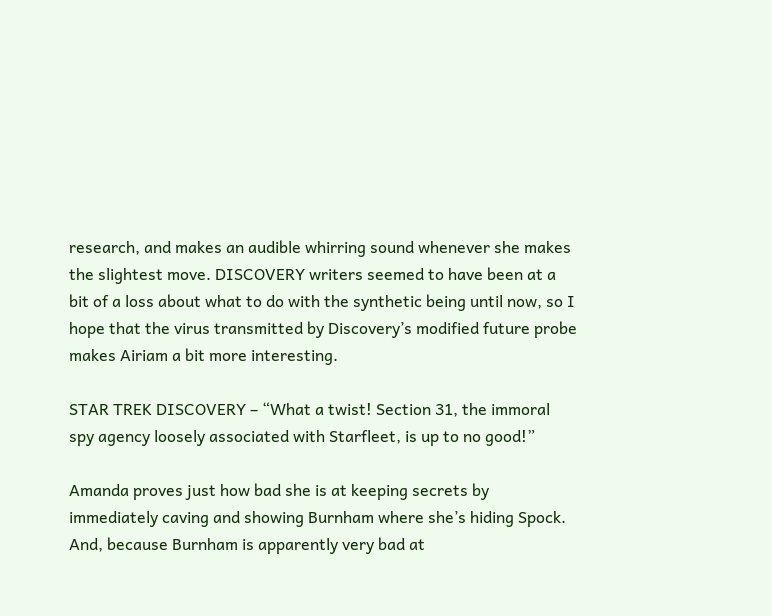research, and makes an audible whirring sound whenever she makes the slightest move. DISCOVERY writers seemed to have been at a bit of a loss about what to do with the synthetic being until now, so I hope that the virus transmitted by Discovery’s modified future probe makes Airiam a bit more interesting.

STAR TREK DISCOVERY – “What a twist! Section 31, the immoral spy agency loosely associated with Starfleet, is up to no good!”

Amanda proves just how bad she is at keeping secrets by immediately caving and showing Burnham where she’s hiding Spock. And, because Burnham is apparently very bad at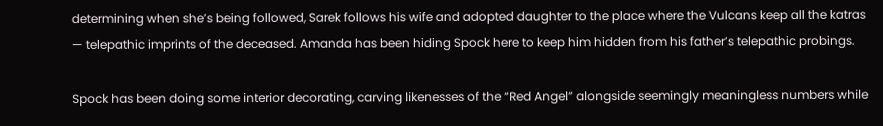determining when she’s being followed, Sarek follows his wife and adopted daughter to the place where the Vulcans keep all the katras — telepathic imprints of the deceased. Amanda has been hiding Spock here to keep him hidden from his father’s telepathic probings.

Spock has been doing some interior decorating, carving likenesses of the “Red Angel” alongside seemingly meaningless numbers while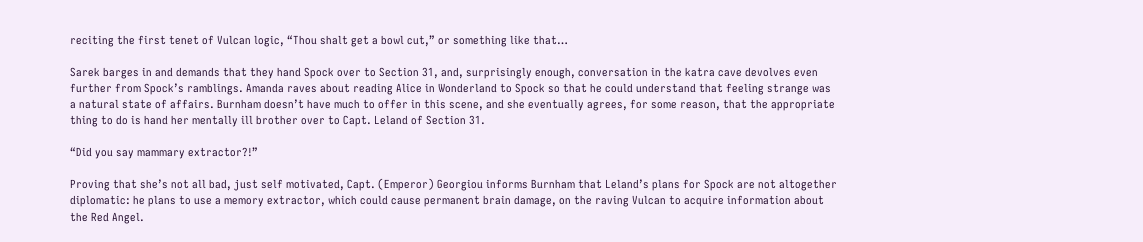reciting the first tenet of Vulcan logic, “Thou shalt get a bowl cut,” or something like that…

Sarek barges in and demands that they hand Spock over to Section 31, and, surprisingly enough, conversation in the katra cave devolves even further from Spock’s ramblings. Amanda raves about reading Alice in Wonderland to Spock so that he could understand that feeling strange was a natural state of affairs. Burnham doesn’t have much to offer in this scene, and she eventually agrees, for some reason, that the appropriate thing to do is hand her mentally ill brother over to Capt. Leland of Section 31.

“Did you say mammary extractor?!”

Proving that she’s not all bad, just self motivated, Capt. (Emperor) Georgiou informs Burnham that Leland’s plans for Spock are not altogether diplomatic: he plans to use a memory extractor, which could cause permanent brain damage, on the raving Vulcan to acquire information about the Red Angel.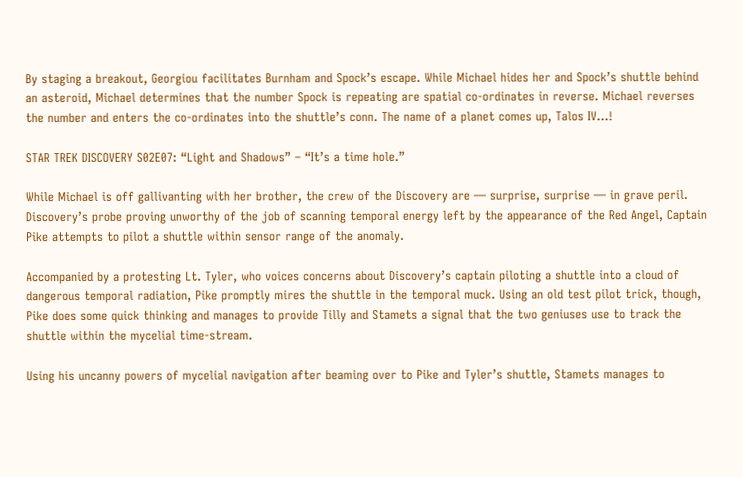By staging a breakout, Georgiou facilitates Burnham and Spock’s escape. While Michael hides her and Spock’s shuttle behind an asteroid, Michael determines that the number Spock is repeating are spatial co-ordinates in reverse. Michael reverses the number and enters the co-ordinates into the shuttle’s conn. The name of a planet comes up, Talos IV…!

STAR TREK DISCOVERY S02E07: “Light and Shadows” – “It’s a time hole.”

While Michael is off gallivanting with her brother, the crew of the Discovery are — surprise, surprise — in grave peril. Discovery’s probe proving unworthy of the job of scanning temporal energy left by the appearance of the Red Angel, Captain Pike attempts to pilot a shuttle within sensor range of the anomaly.

Accompanied by a protesting Lt. Tyler, who voices concerns about Discovery’s captain piloting a shuttle into a cloud of dangerous temporal radiation, Pike promptly mires the shuttle in the temporal muck. Using an old test pilot trick, though, Pike does some quick thinking and manages to provide Tilly and Stamets a signal that the two geniuses use to track the shuttle within the mycelial time-stream.

Using his uncanny powers of mycelial navigation after beaming over to Pike and Tyler’s shuttle, Stamets manages to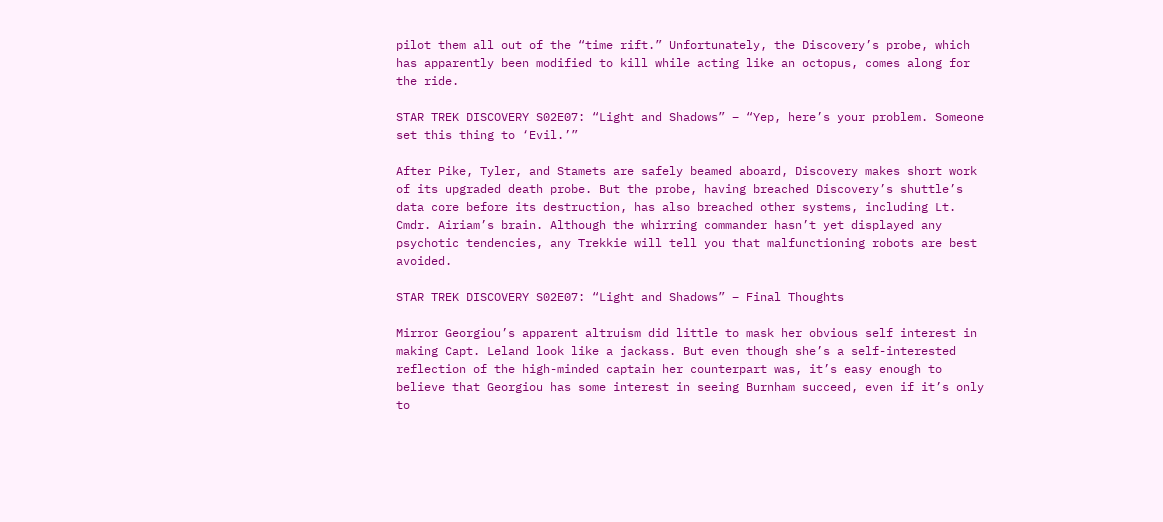pilot them all out of the “time rift.” Unfortunately, the Discovery’s probe, which has apparently been modified to kill while acting like an octopus, comes along for the ride.

STAR TREK DISCOVERY S02E07: “Light and Shadows” – “Yep, here’s your problem. Someone set this thing to ‘Evil.’”

After Pike, Tyler, and Stamets are safely beamed aboard, Discovery makes short work of its upgraded death probe. But the probe, having breached Discovery’s shuttle’s data core before its destruction, has also breached other systems, including Lt. Cmdr. Airiam’s brain. Although the whirring commander hasn’t yet displayed any psychotic tendencies, any Trekkie will tell you that malfunctioning robots are best avoided.

STAR TREK DISCOVERY S02E07: “Light and Shadows” – Final Thoughts

Mirror Georgiou’s apparent altruism did little to mask her obvious self interest in making Capt. Leland look like a jackass. But even though she’s a self-interested reflection of the high-minded captain her counterpart was, it’s easy enough to believe that Georgiou has some interest in seeing Burnham succeed, even if it’s only to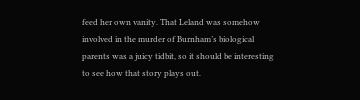feed her own vanity. That Leland was somehow involved in the murder of Burnham’s biological parents was a juicy tidbit, so it should be interesting to see how that story plays out.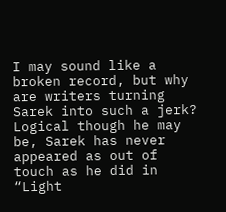I may sound like a broken record, but why are writers turning Sarek into such a jerk? Logical though he may be, Sarek has never appeared as out of touch as he did in “Light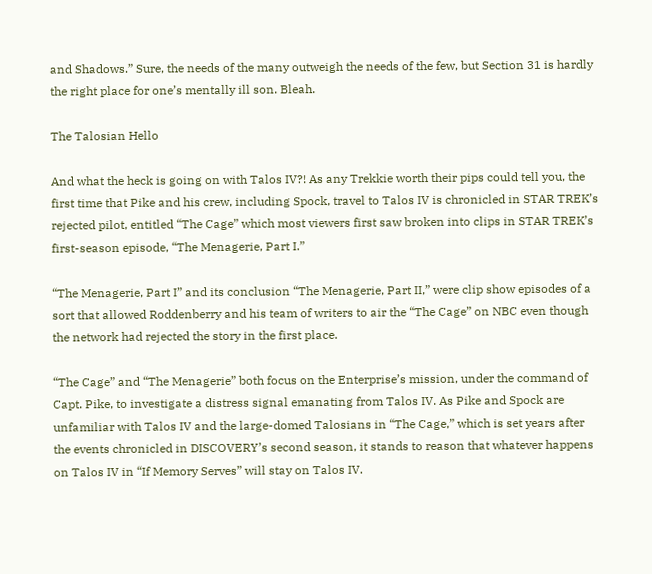and Shadows.” Sure, the needs of the many outweigh the needs of the few, but Section 31 is hardly the right place for one’s mentally ill son. Bleah.

The Talosian Hello

And what the heck is going on with Talos IV?! As any Trekkie worth their pips could tell you, the first time that Pike and his crew, including Spock, travel to Talos IV is chronicled in STAR TREK’s rejected pilot, entitled “The Cage” which most viewers first saw broken into clips in STAR TREK’s first-season episode, “The Menagerie, Part I.”

“The Menagerie, Part I” and its conclusion “The Menagerie, Part II,” were clip show episodes of a sort that allowed Roddenberry and his team of writers to air the “The Cage” on NBC even though the network had rejected the story in the first place.

“The Cage” and “The Menagerie” both focus on the Enterprise’s mission, under the command of Capt. Pike, to investigate a distress signal emanating from Talos IV. As Pike and Spock are unfamiliar with Talos IV and the large-domed Talosians in “The Cage,” which is set years after the events chronicled in DISCOVERY’s second season, it stands to reason that whatever happens on Talos IV in “If Memory Serves” will stay on Talos IV.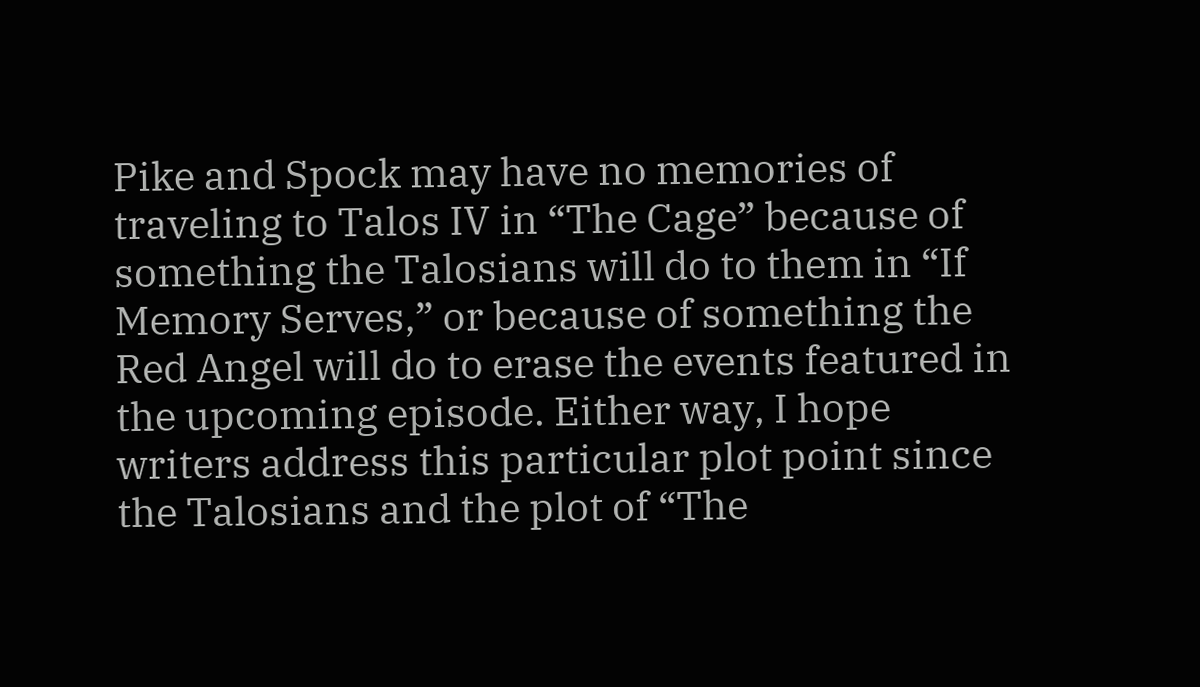Pike and Spock may have no memories of traveling to Talos IV in “The Cage” because of something the Talosians will do to them in “If Memory Serves,” or because of something the Red Angel will do to erase the events featured in the upcoming episode. Either way, I hope writers address this particular plot point since the Talosians and the plot of “The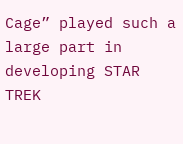Cage” played such a large part in developing STAR TREK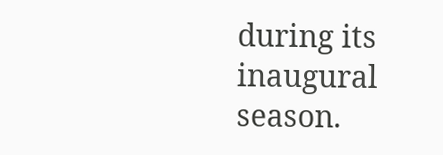during its inaugural season.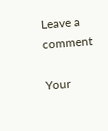Leave a comment

Your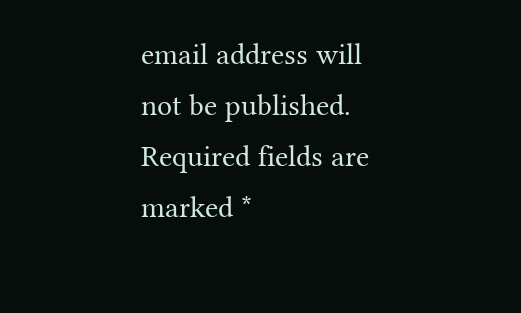email address will not be published. Required fields are marked *